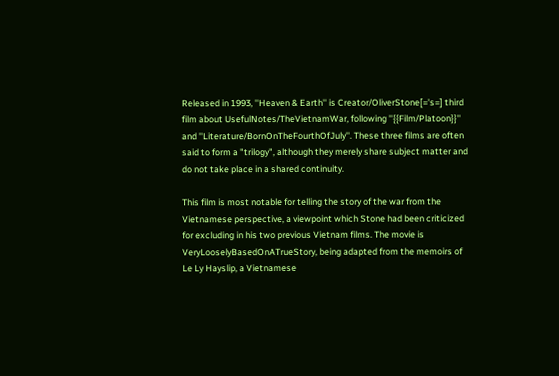Released in 1993, ''Heaven & Earth'' is Creator/OliverStone[='s=] third film about UsefulNotes/TheVietnamWar, following ''{{Film/Platoon}}'' and ''Literature/BornOnTheFourthOfJuly''. These three films are often said to form a "trilogy", although they merely share subject matter and do not take place in a shared continuity.

This film is most notable for telling the story of the war from the Vietnamese perspective, a viewpoint which Stone had been criticized for excluding in his two previous Vietnam films. The movie is VeryLooselyBasedOnATrueStory, being adapted from the memoirs of Le Ly Hayslip, a Vietnamese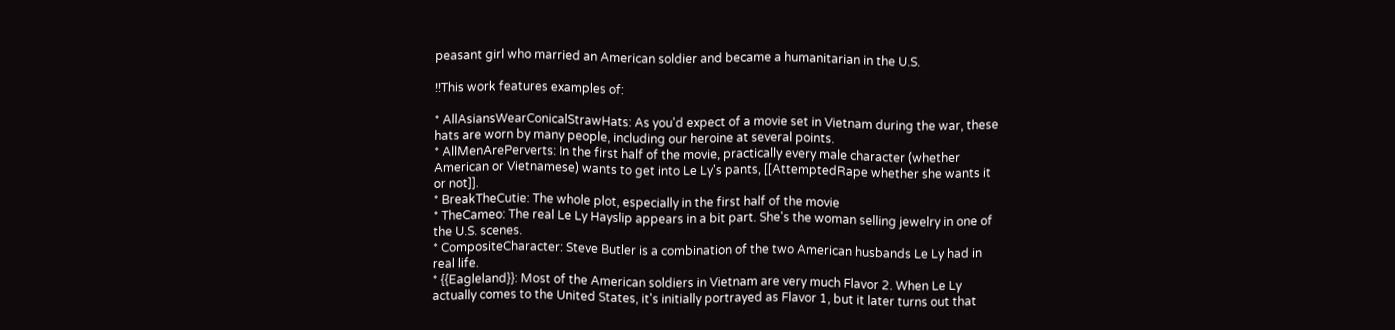peasant girl who married an American soldier and became a humanitarian in the U.S.

!!This work features examples of:

* AllAsiansWearConicalStrawHats: As you'd expect of a movie set in Vietnam during the war, these hats are worn by many people, including our heroine at several points.
* AllMenArePerverts: In the first half of the movie, practically every male character (whether American or Vietnamese) wants to get into Le Ly's pants, [[AttemptedRape whether she wants it or not]].
* BreakTheCutie: The whole plot, especially in the first half of the movie
* TheCameo: The real Le Ly Hayslip appears in a bit part. She's the woman selling jewelry in one of the U.S. scenes.
* CompositeCharacter: Steve Butler is a combination of the two American husbands Le Ly had in real life.
* {{Eagleland}}: Most of the American soldiers in Vietnam are very much Flavor 2. When Le Ly actually comes to the United States, it's initially portrayed as Flavor 1, but it later turns out that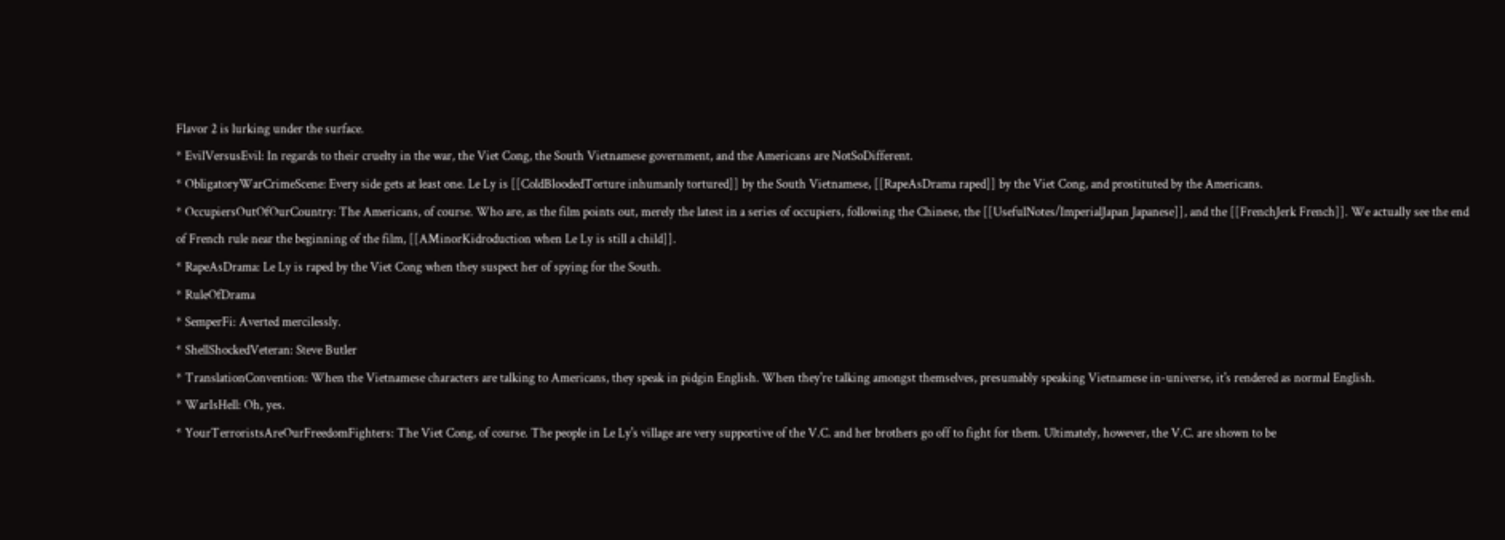Flavor 2 is lurking under the surface.
* EvilVersusEvil: In regards to their cruelty in the war, the Viet Cong, the South Vietnamese government, and the Americans are NotSoDifferent.
* ObligatoryWarCrimeScene: Every side gets at least one. Le Ly is [[ColdBloodedTorture inhumanly tortured]] by the South Vietnamese, [[RapeAsDrama raped]] by the Viet Cong, and prostituted by the Americans.
* OccupiersOutOfOurCountry: The Americans, of course. Who are, as the film points out, merely the latest in a series of occupiers, following the Chinese, the [[UsefulNotes/ImperialJapan Japanese]], and the [[FrenchJerk French]]. We actually see the end of French rule near the beginning of the film, [[AMinorKidroduction when Le Ly is still a child]].
* RapeAsDrama: Le Ly is raped by the Viet Cong when they suspect her of spying for the South.
* RuleOfDrama
* SemperFi: Averted mercilessly.
* ShellShockedVeteran: Steve Butler
* TranslationConvention: When the Vietnamese characters are talking to Americans, they speak in pidgin English. When they're talking amongst themselves, presumably speaking Vietnamese in-universe, it's rendered as normal English.
* WarIsHell: Oh, yes.
* YourTerroristsAreOurFreedomFighters: The Viet Cong, of course. The people in Le Ly's village are very supportive of the V.C. and her brothers go off to fight for them. Ultimately, however, the V.C. are shown to be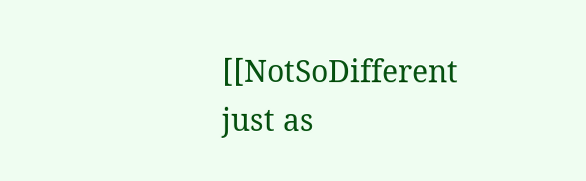[[NotSoDifferent just as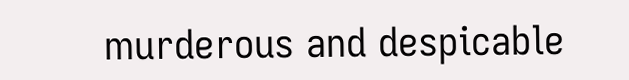murderous and despicable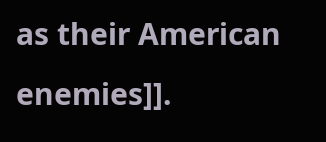as their American enemies]].